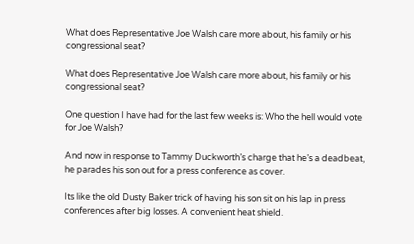What does Representative Joe Walsh care more about, his family or his congressional seat?

What does Representative Joe Walsh care more about, his family or his congressional seat?

One question I have had for the last few weeks is: Who the hell would vote for Joe Walsh?

And now in response to Tammy Duckworth’s charge that he’s a deadbeat, he parades his son out for a press conference as cover.

Its like the old Dusty Baker trick of having his son sit on his lap in press conferences after big losses. A convenient heat shield.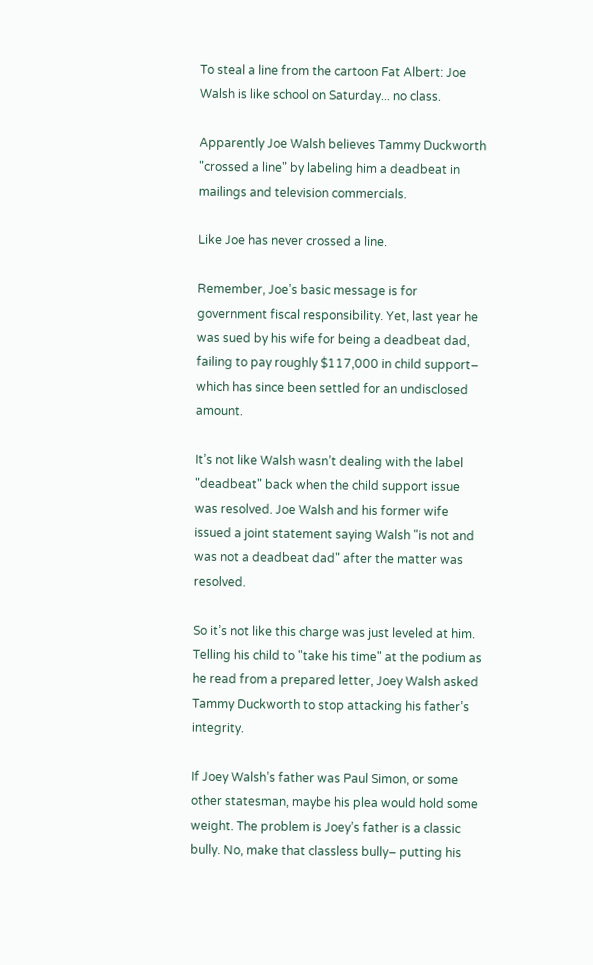To steal a line from the cartoon Fat Albert: Joe Walsh is like school on Saturday... no class.

Apparently Joe Walsh believes Tammy Duckworth "crossed a line" by labeling him a deadbeat in mailings and television commercials.

Like Joe has never crossed a line.

Remember, Joe’s basic message is for government fiscal responsibility. Yet, last year he was sued by his wife for being a deadbeat dad, failing to pay roughly $117,000 in child support– which has since been settled for an undisclosed amount.

It’s not like Walsh wasn’t dealing with the label "deadbeat" back when the child support issue was resolved. Joe Walsh and his former wife issued a joint statement saying Walsh "is not and was not a deadbeat dad" after the matter was resolved.

So it’s not like this charge was just leveled at him. Telling his child to "take his time" at the podium as he read from a prepared letter, Joey Walsh asked Tammy Duckworth to stop attacking his father’s integrity.

If Joey Walsh’s father was Paul Simon, or some other statesman, maybe his plea would hold some weight. The problem is Joey’s father is a classic bully. No, make that classless bully– putting his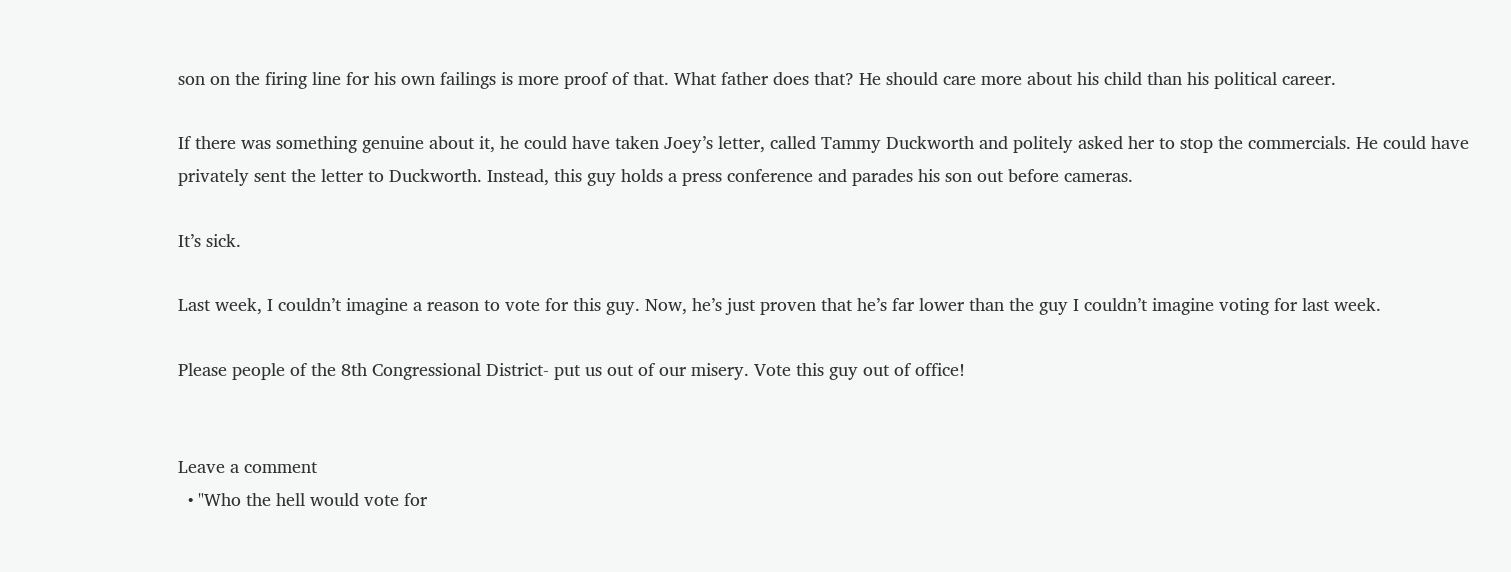son on the firing line for his own failings is more proof of that. What father does that? He should care more about his child than his political career.

If there was something genuine about it, he could have taken Joey’s letter, called Tammy Duckworth and politely asked her to stop the commercials. He could have privately sent the letter to Duckworth. Instead, this guy holds a press conference and parades his son out before cameras.

It’s sick.

Last week, I couldn’t imagine a reason to vote for this guy. Now, he’s just proven that he’s far lower than the guy I couldn’t imagine voting for last week.

Please people of the 8th Congressional District- put us out of our misery. Vote this guy out of office!


Leave a comment
  • "Who the hell would vote for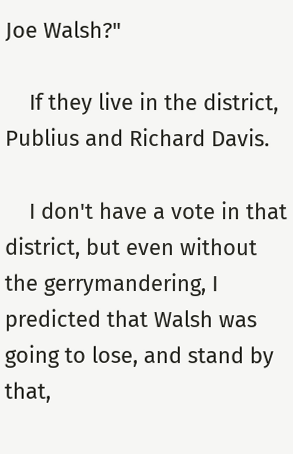Joe Walsh?"

    If they live in the district, Publius and Richard Davis.

    I don't have a vote in that district, but even without the gerrymandering, I predicted that Walsh was going to lose, and stand by that,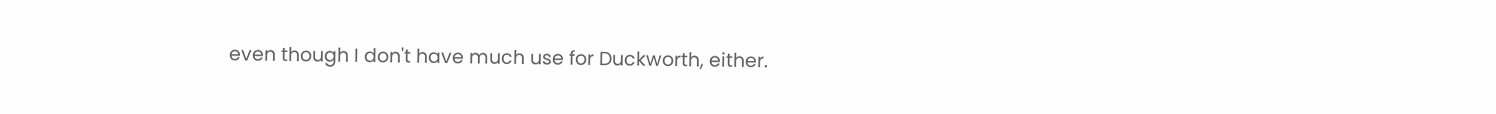even though I don't have much use for Duckworth, either.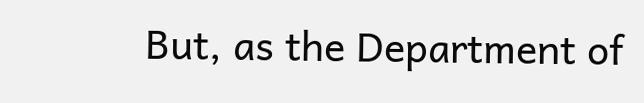But, as the Department of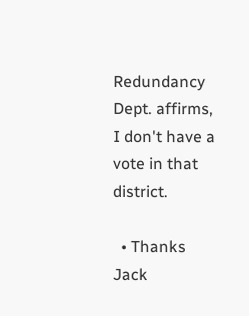Redundancy Dept. affirms, I don't have a vote in that district.

  • Thanks Jack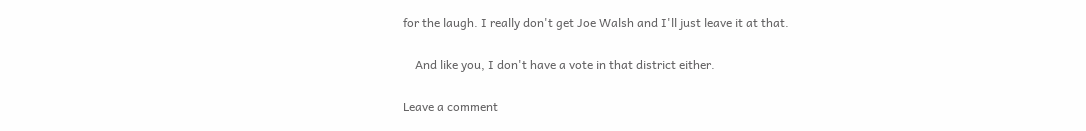for the laugh. I really don't get Joe Walsh and I'll just leave it at that.

    And like you, I don't have a vote in that district either.

Leave a comment